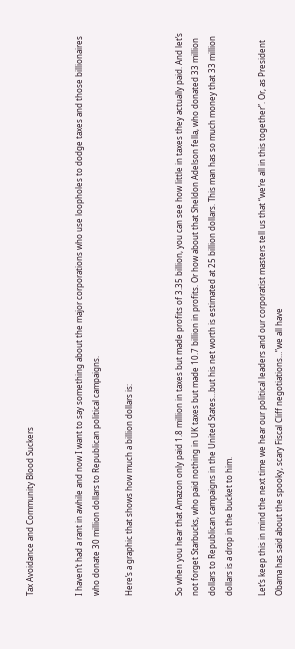Tax Avoidance and Community Blood Suckers


I haven’t had a rant in awhile and now I want to say something about the major corporations who use loopholes to dodge taxes and those billionaires who donate 30 million dollars to Republican political campaigns.

Here’s a graphic that shows how much a billion dollars is:


So when you hear that Amazon only paid 1.8 million in taxes but made profits of 3.35 billion, you can see how little in taxes they actually paid. And let’s not forget Starbucks, who paid nothing in UK taxes but made 10.7 billion in profits. Or how about that Sheldon Adelson fella, who donated 33 million dollars to Republican campaigns in the United States…but his net worth is estimated at 25 billion dollars. This man has so much money that 33 million dollars is a drop in the bucket to him.

Let’s keep this in mind the next time we hear our political leaders and our corporatist masters tell us that “we’re all in this together”. Or, as President Obama has said about the spooky, scary Fiscal Cliff negotiations…”we all have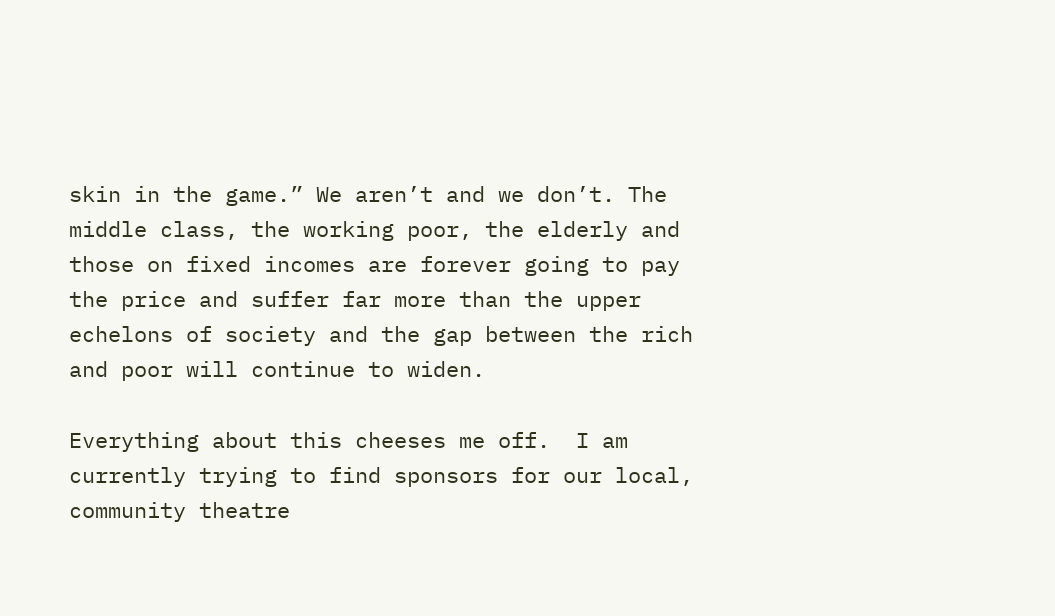skin in the game.” We aren’t and we don’t. The middle class, the working poor, the elderly and those on fixed incomes are forever going to pay the price and suffer far more than the upper echelons of society and the gap between the rich and poor will continue to widen.

Everything about this cheeses me off.  I am currently trying to find sponsors for our local, community theatre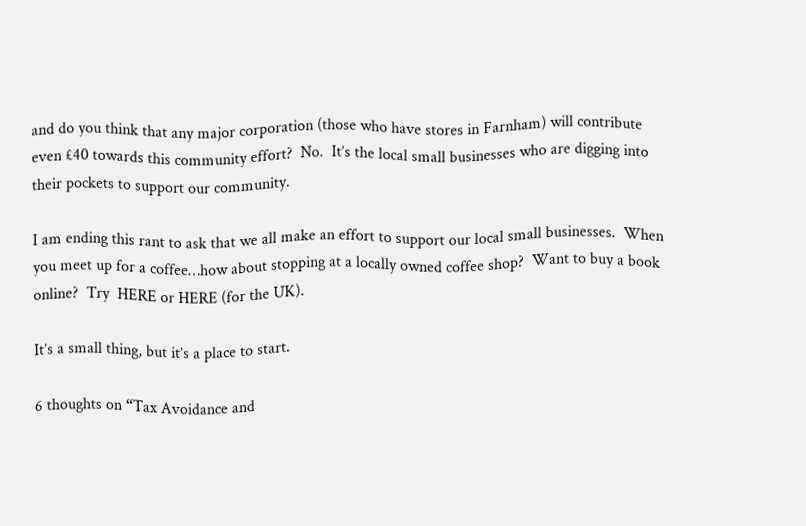and do you think that any major corporation (those who have stores in Farnham) will contribute even £40 towards this community effort?  No.  It’s the local small businesses who are digging into their pockets to support our community.

I am ending this rant to ask that we all make an effort to support our local small businesses.  When you meet up for a coffee…how about stopping at a locally owned coffee shop?  Want to buy a book online?  Try  HERE or HERE (for the UK).

It’s a small thing, but it’s a place to start.

6 thoughts on “Tax Avoidance and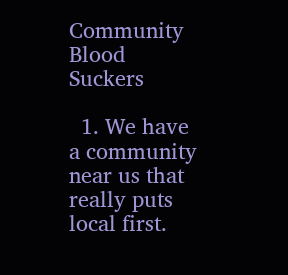Community Blood Suckers

  1. We have a community near us that really puts local first.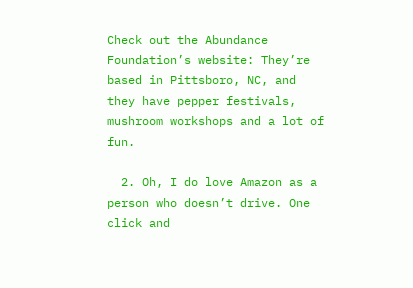Check out the Abundance Foundation’s website: They’re based in Pittsboro, NC, and they have pepper festivals, mushroom workshops and a lot of fun.

  2. Oh, I do love Amazon as a person who doesn’t drive. One click and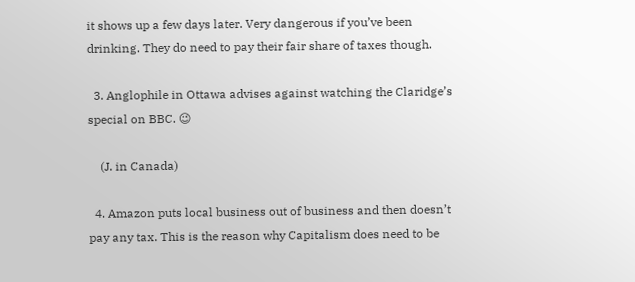it shows up a few days later. Very dangerous if you’ve been drinking. They do need to pay their fair share of taxes though.

  3. Anglophile in Ottawa advises against watching the Claridge’s special on BBC. 😉

    (J. in Canada)

  4. Amazon puts local business out of business and then doesn’t pay any tax. This is the reason why Capitalism does need to be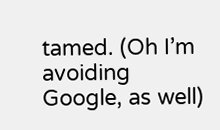tamed. (Oh I’m avoiding Google, as well)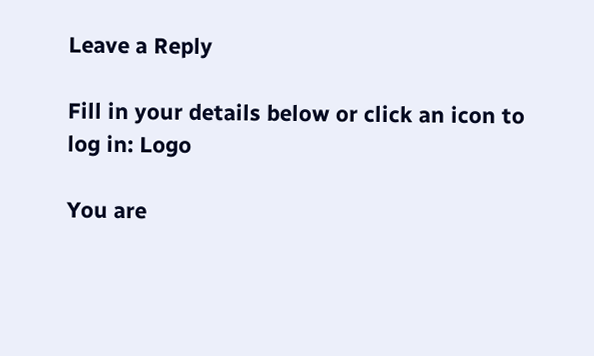Leave a Reply

Fill in your details below or click an icon to log in: Logo

You are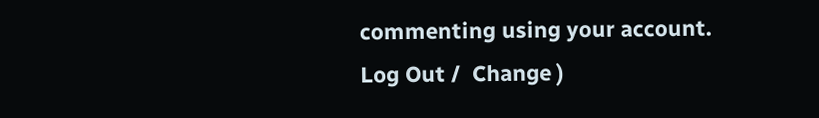commenting using your account. Log Out /  Change )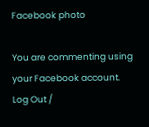Facebook photo

You are commenting using your Facebook account. Log Out /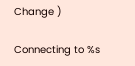Change )

Connecting to %s